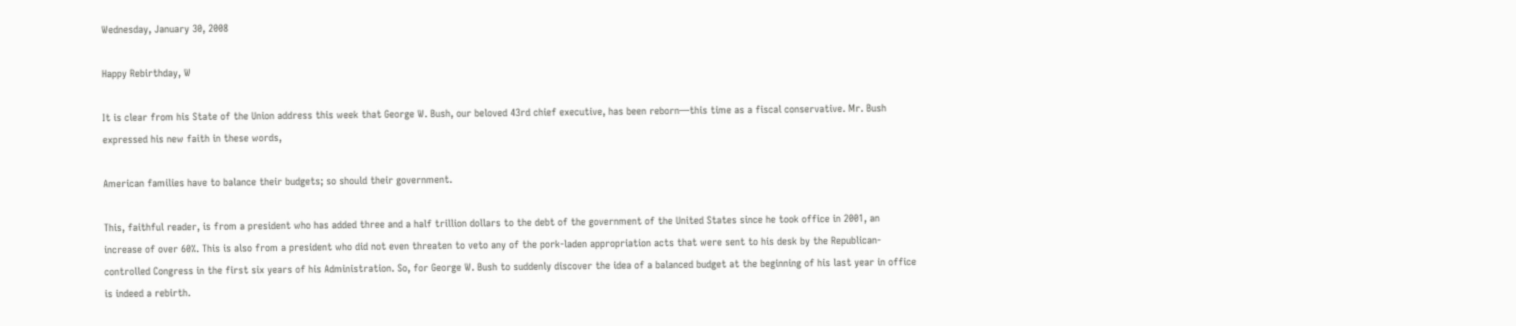Wednesday, January 30, 2008

Happy Rebirthday, W

It is clear from his State of the Union address this week that George W. Bush, our beloved 43rd chief executive, has been reborn—this time as a fiscal conservative. Mr. Bush expressed his new faith in these words,

American families have to balance their budgets; so should their government.

This, faithful reader, is from a president who has added three and a half trillion dollars to the debt of the government of the United States since he took office in 2001, an increase of over 60%. This is also from a president who did not even threaten to veto any of the pork-laden appropriation acts that were sent to his desk by the Republican-controlled Congress in the first six years of his Administration. So, for George W. Bush to suddenly discover the idea of a balanced budget at the beginning of his last year in office is indeed a rebirth.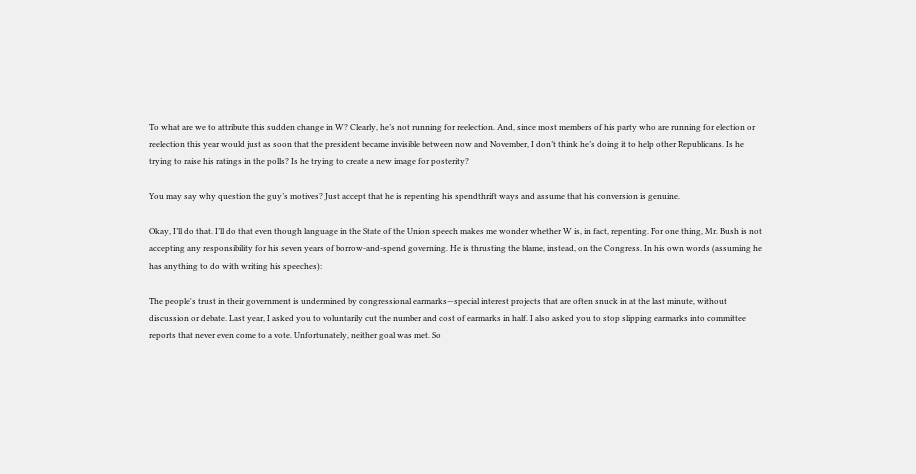To what are we to attribute this sudden change in W? Clearly, he’s not running for reelection. And, since most members of his party who are running for election or reelection this year would just as soon that the president became invisible between now and November, I don’t think he’s doing it to help other Republicans. Is he trying to raise his ratings in the polls? Is he trying to create a new image for posterity?

You may say why question the guy’s motives? Just accept that he is repenting his spendthrift ways and assume that his conversion is genuine.

Okay, I’ll do that. I’ll do that even though language in the State of the Union speech makes me wonder whether W is, in fact, repenting. For one thing, Mr. Bush is not accepting any responsibility for his seven years of borrow-and-spend governing. He is thrusting the blame, instead, on the Congress. In his own words (assuming he has anything to do with writing his speeches):

The people's trust in their government is undermined by congressional earmarks—special interest projects that are often snuck in at the last minute, without discussion or debate. Last year, I asked you to voluntarily cut the number and cost of earmarks in half. I also asked you to stop slipping earmarks into committee reports that never even come to a vote. Unfortunately, neither goal was met. So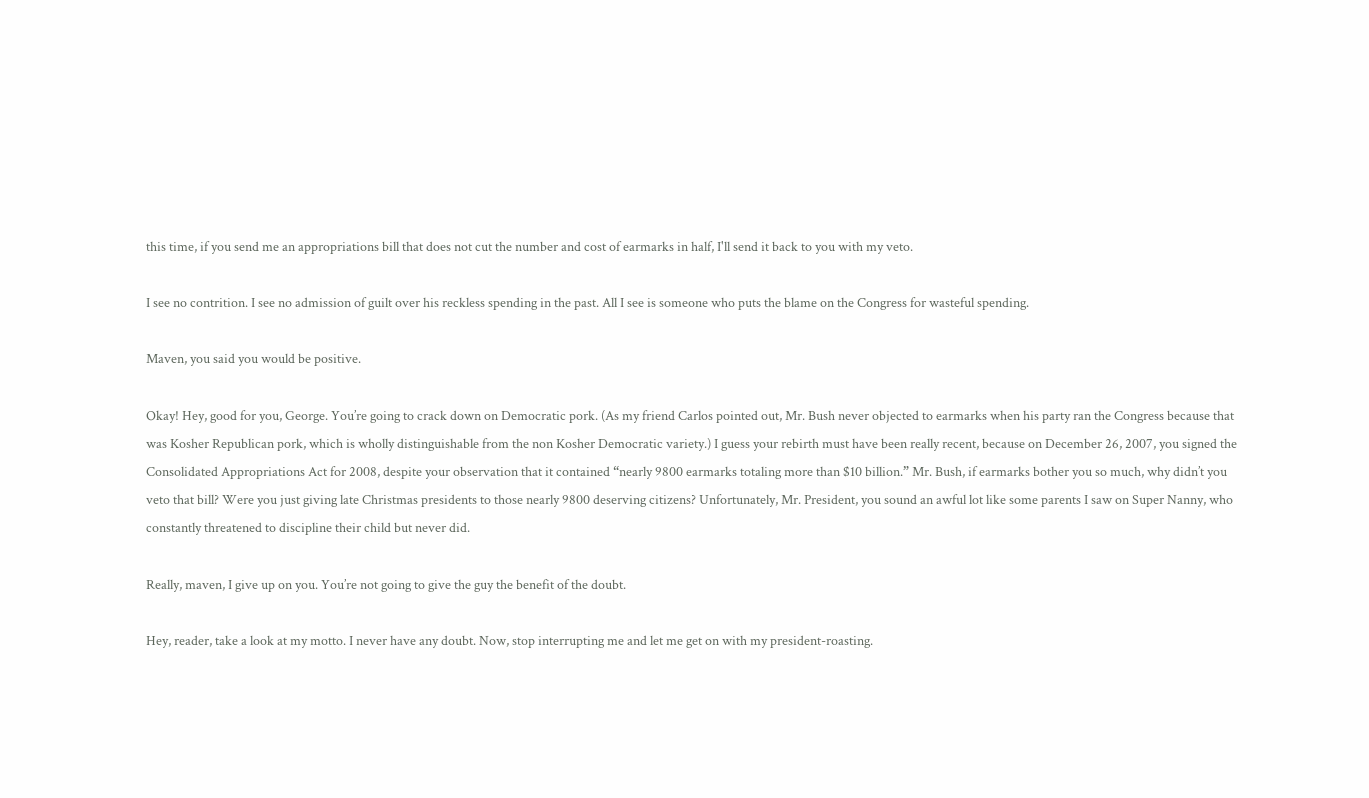this time, if you send me an appropriations bill that does not cut the number and cost of earmarks in half, I'll send it back to you with my veto.

I see no contrition. I see no admission of guilt over his reckless spending in the past. All I see is someone who puts the blame on the Congress for wasteful spending.

Maven, you said you would be positive.

Okay! Hey, good for you, George. You’re going to crack down on Democratic pork. (As my friend Carlos pointed out, Mr. Bush never objected to earmarks when his party ran the Congress because that was Kosher Republican pork, which is wholly distinguishable from the non Kosher Democratic variety.) I guess your rebirth must have been really recent, because on December 26, 2007, you signed the Consolidated Appropriations Act for 2008, despite your observation that it contained “nearly 9800 earmarks totaling more than $10 billion.” Mr. Bush, if earmarks bother you so much, why didn’t you veto that bill? Were you just giving late Christmas presidents to those nearly 9800 deserving citizens? Unfortunately, Mr. President, you sound an awful lot like some parents I saw on Super Nanny, who constantly threatened to discipline their child but never did.

Really, maven, I give up on you. You’re not going to give the guy the benefit of the doubt.

Hey, reader, take a look at my motto. I never have any doubt. Now, stop interrupting me and let me get on with my president-roasting.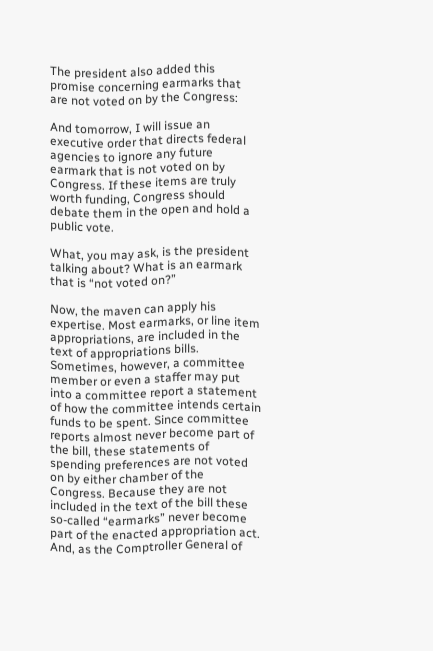The president also added this promise concerning earmarks that are not voted on by the Congress:

And tomorrow, I will issue an executive order that directs federal agencies to ignore any future earmark that is not voted on by Congress. If these items are truly worth funding, Congress should debate them in the open and hold a public vote.

What, you may ask, is the president talking about? What is an earmark that is “not voted on?”

Now, the maven can apply his expertise. Most earmarks, or line item appropriations, are included in the text of appropriations bills. Sometimes, however, a committee member or even a staffer may put into a committee report a statement of how the committee intends certain funds to be spent. Since committee reports almost never become part of the bill, these statements of spending preferences are not voted on by either chamber of the Congress. Because they are not included in the text of the bill these so-called “earmarks” never become part of the enacted appropriation act. And, as the Comptroller General of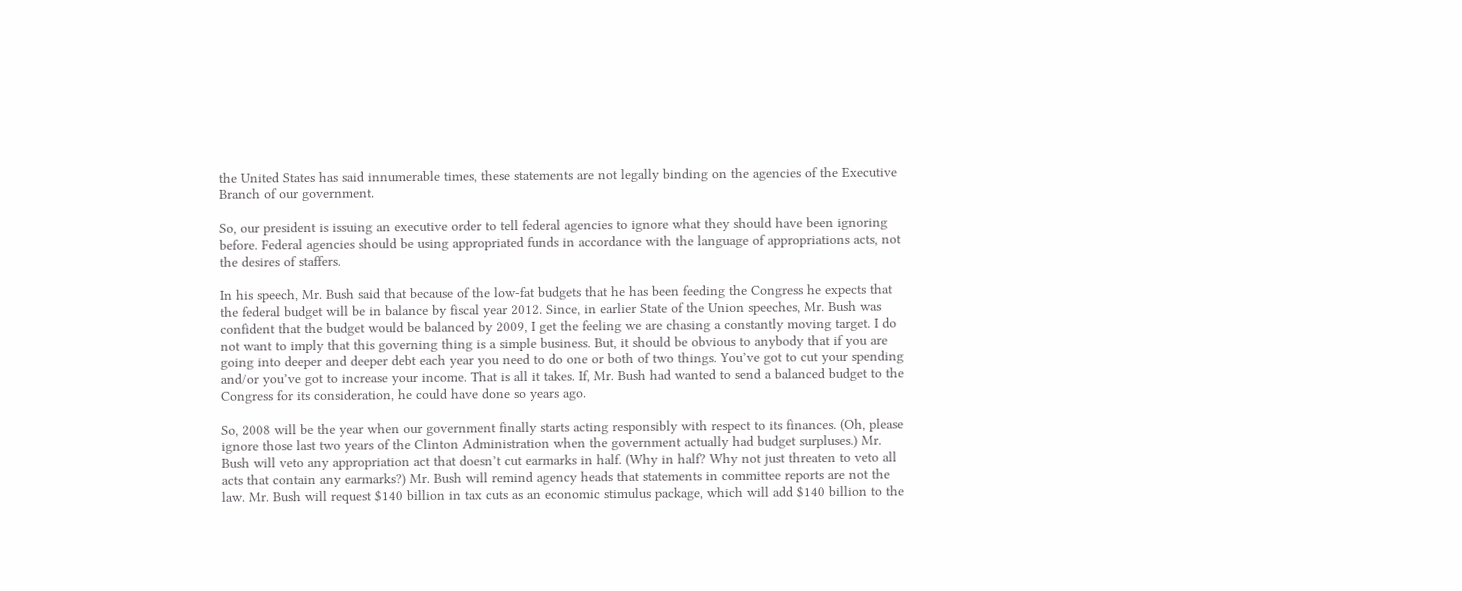the United States has said innumerable times, these statements are not legally binding on the agencies of the Executive Branch of our government.

So, our president is issuing an executive order to tell federal agencies to ignore what they should have been ignoring before. Federal agencies should be using appropriated funds in accordance with the language of appropriations acts, not the desires of staffers.

In his speech, Mr. Bush said that because of the low-fat budgets that he has been feeding the Congress he expects that the federal budget will be in balance by fiscal year 2012. Since, in earlier State of the Union speeches, Mr. Bush was confident that the budget would be balanced by 2009, I get the feeling we are chasing a constantly moving target. I do not want to imply that this governing thing is a simple business. But, it should be obvious to anybody that if you are going into deeper and deeper debt each year you need to do one or both of two things. You’ve got to cut your spending and/or you’ve got to increase your income. That is all it takes. If, Mr. Bush had wanted to send a balanced budget to the Congress for its consideration, he could have done so years ago.

So, 2008 will be the year when our government finally starts acting responsibly with respect to its finances. (Oh, please ignore those last two years of the Clinton Administration when the government actually had budget surpluses.) Mr. Bush will veto any appropriation act that doesn’t cut earmarks in half. (Why in half? Why not just threaten to veto all acts that contain any earmarks?) Mr. Bush will remind agency heads that statements in committee reports are not the law. Mr. Bush will request $140 billion in tax cuts as an economic stimulus package, which will add $140 billion to the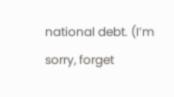national debt. (I’m sorry, forget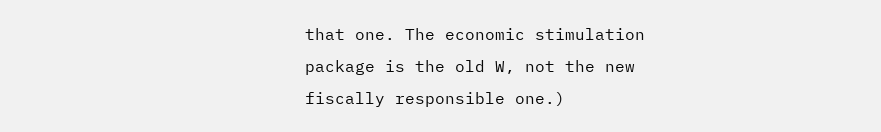that one. The economic stimulation package is the old W, not the new fiscally responsible one.)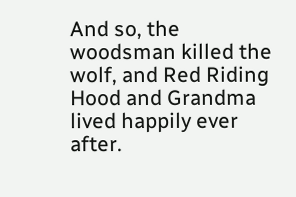And so, the woodsman killed the wolf, and Red Riding Hood and Grandma lived happily ever after.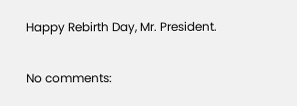Happy Rebirth Day, Mr. President.

No comments: